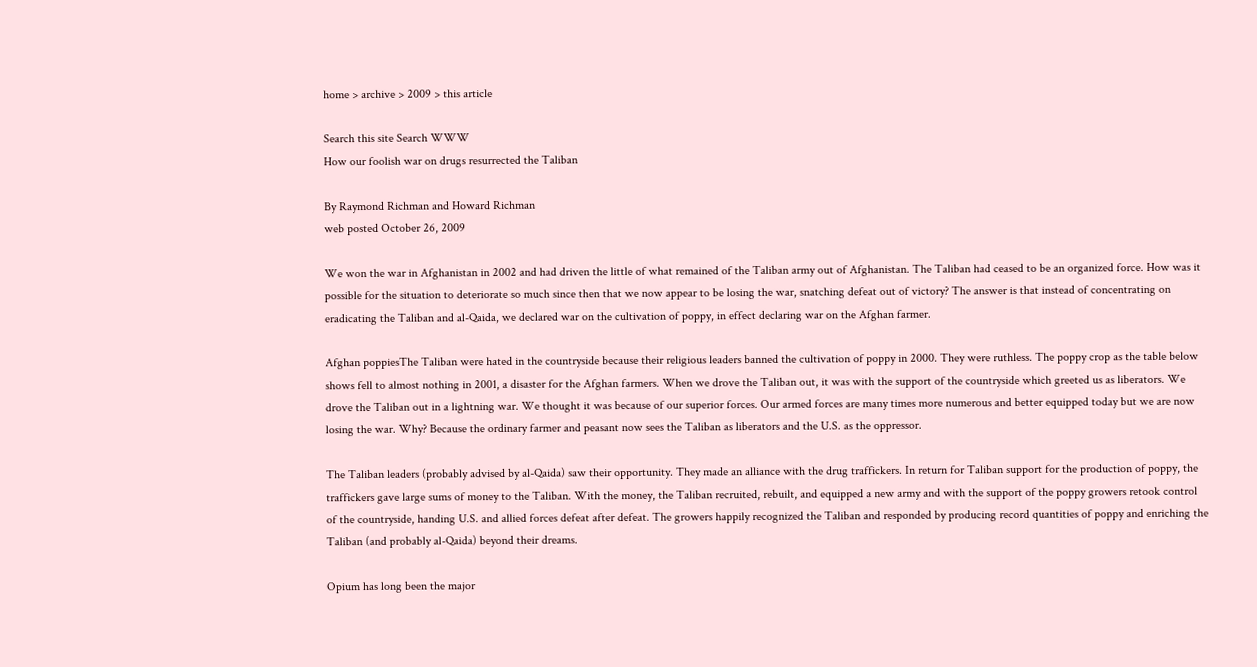home > archive > 2009 > this article

Search this site Search WWW
How our foolish war on drugs resurrected the Taliban

By Raymond Richman and Howard Richman
web posted October 26, 2009

We won the war in Afghanistan in 2002 and had driven the little of what remained of the Taliban army out of Afghanistan. The Taliban had ceased to be an organized force. How was it possible for the situation to deteriorate so much since then that we now appear to be losing the war, snatching defeat out of victory? The answer is that instead of concentrating on eradicating the Taliban and al-Qaida, we declared war on the cultivation of poppy, in effect declaring war on the Afghan farmer.

Afghan poppiesThe Taliban were hated in the countryside because their religious leaders banned the cultivation of poppy in 2000. They were ruthless. The poppy crop as the table below shows fell to almost nothing in 2001, a disaster for the Afghan farmers. When we drove the Taliban out, it was with the support of the countryside which greeted us as liberators. We drove the Taliban out in a lightning war. We thought it was because of our superior forces. Our armed forces are many times more numerous and better equipped today but we are now losing the war. Why? Because the ordinary farmer and peasant now sees the Taliban as liberators and the U.S. as the oppressor.

The Taliban leaders (probably advised by al-Qaida) saw their opportunity. They made an alliance with the drug traffickers. In return for Taliban support for the production of poppy, the traffickers gave large sums of money to the Taliban. With the money, the Taliban recruited, rebuilt, and equipped a new army and with the support of the poppy growers retook control of the countryside, handing U.S. and allied forces defeat after defeat. The growers happily recognized the Taliban and responded by producing record quantities of poppy and enriching the Taliban (and probably al-Qaida) beyond their dreams.

Opium has long been the major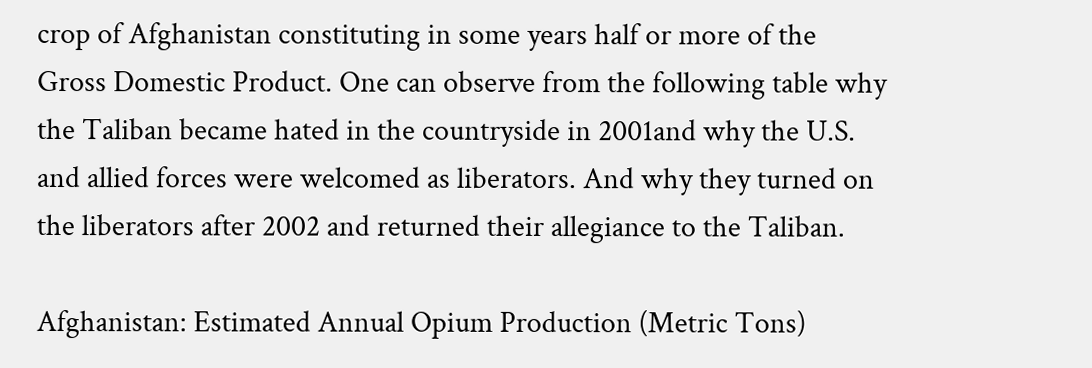crop of Afghanistan constituting in some years half or more of the Gross Domestic Product. One can observe from the following table why the Taliban became hated in the countryside in 2001and why the U.S. and allied forces were welcomed as liberators. And why they turned on the liberators after 2002 and returned their allegiance to the Taliban.

Afghanistan: Estimated Annual Opium Production (Metric Tons)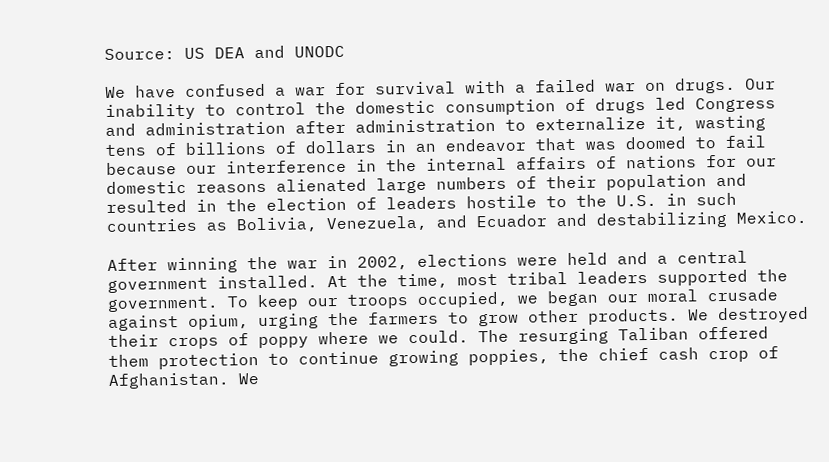Source: US DEA and UNODC

We have confused a war for survival with a failed war on drugs. Our inability to control the domestic consumption of drugs led Congress and administration after administration to externalize it, wasting tens of billions of dollars in an endeavor that was doomed to fail because our interference in the internal affairs of nations for our domestic reasons alienated large numbers of their population and resulted in the election of leaders hostile to the U.S. in such countries as Bolivia, Venezuela, and Ecuador and destabilizing Mexico.

After winning the war in 2002, elections were held and a central government installed. At the time, most tribal leaders supported the government. To keep our troops occupied, we began our moral crusade against opium, urging the farmers to grow other products. We destroyed their crops of poppy where we could. The resurging Taliban offered them protection to continue growing poppies, the chief cash crop of Afghanistan. We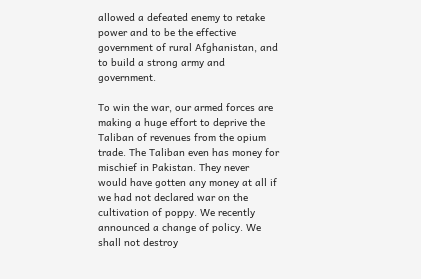allowed a defeated enemy to retake power and to be the effective government of rural Afghanistan, and to build a strong army and government.

To win the war, our armed forces are making a huge effort to deprive the Taliban of revenues from the opium trade. The Taliban even has money for mischief in Pakistan. They never would have gotten any money at all if we had not declared war on the cultivation of poppy. We recently announced a change of policy. We shall not destroy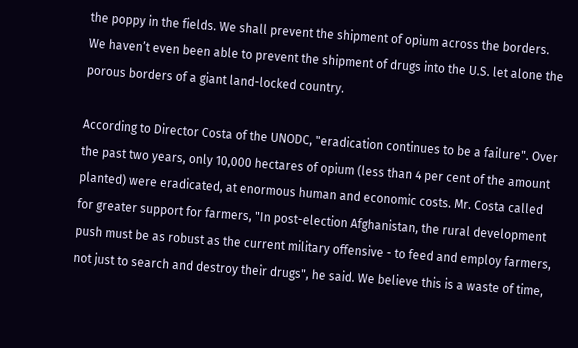the poppy in the fields. We shall prevent the shipment of opium across the borders. We haven’t even been able to prevent the shipment of drugs into the U.S. let alone the porous borders of a giant land-locked country.

According to Director Costa of the UNODC, "eradication continues to be a failure". Over the past two years, only 10,000 hectares of opium (less than 4 per cent of the amount planted) were eradicated, at enormous human and economic costs. Mr. Costa called for greater support for farmers, "In post-election Afghanistan, the rural development push must be as robust as the current military offensive - to feed and employ farmers, not just to search and destroy their drugs", he said. We believe this is a waste of time,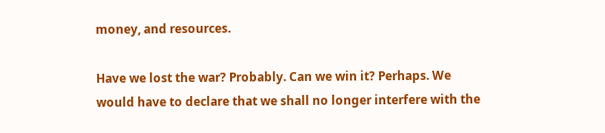money, and resources.

Have we lost the war? Probably. Can we win it? Perhaps. We would have to declare that we shall no longer interfere with the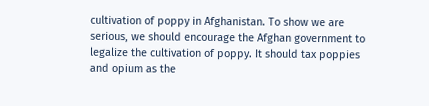cultivation of poppy in Afghanistan. To show we are serious, we should encourage the Afghan government to legalize the cultivation of poppy. It should tax poppies and opium as the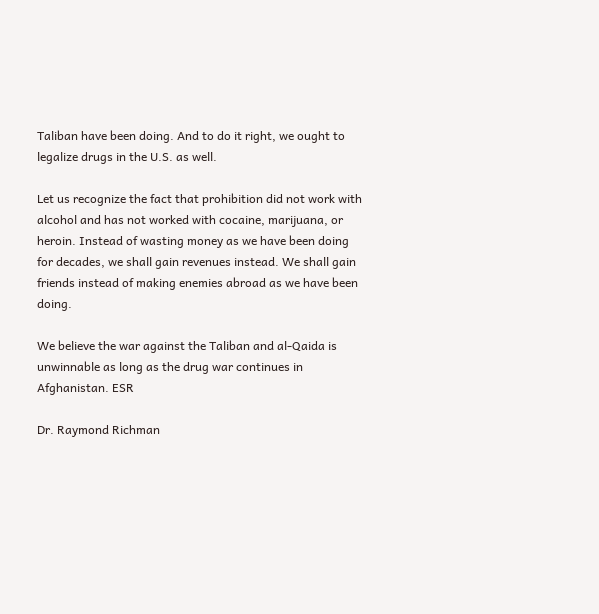Taliban have been doing. And to do it right, we ought to legalize drugs in the U.S. as well.

Let us recognize the fact that prohibition did not work with alcohol and has not worked with cocaine, marijuana, or heroin. Instead of wasting money as we have been doing for decades, we shall gain revenues instead. We shall gain friends instead of making enemies abroad as we have been doing.

We believe the war against the Taliban and al-Qaida is unwinnable as long as the drug war continues in Afghanistan. ESR

Dr. Raymond Richman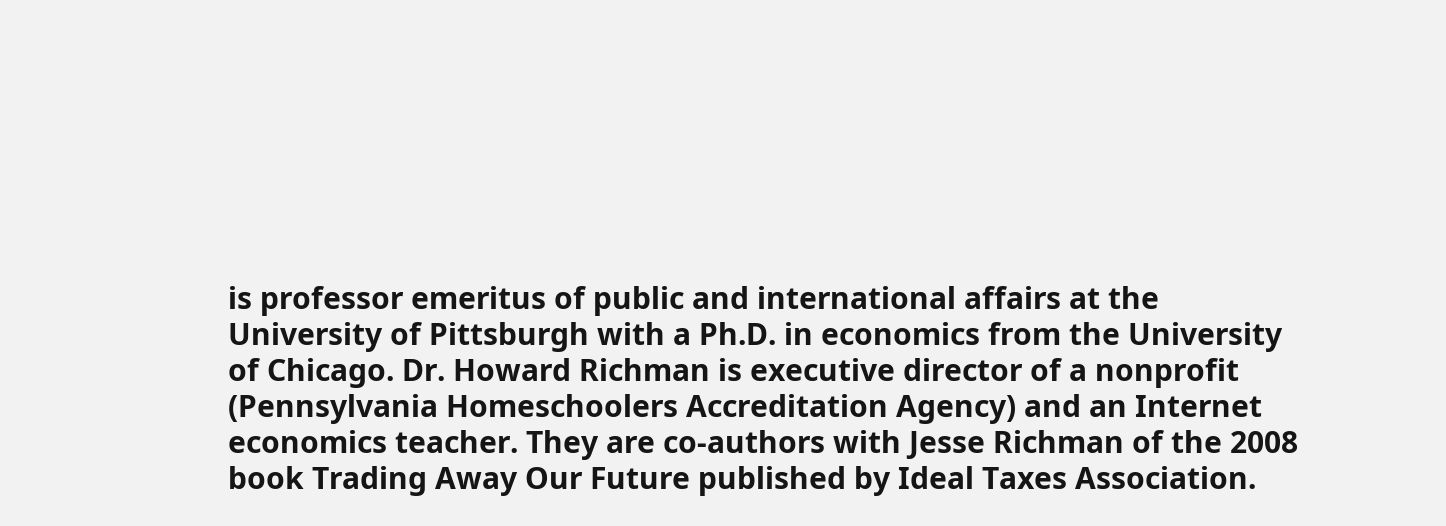is professor emeritus of public and international affairs at the University of Pittsburgh with a Ph.D. in economics from the University of Chicago. Dr. Howard Richman is executive director of a nonprofit (Pennsylvania Homeschoolers Accreditation Agency) and an Internet economics teacher. They are co-authors with Jesse Richman of the 2008 book Trading Away Our Future published by Ideal Taxes Association.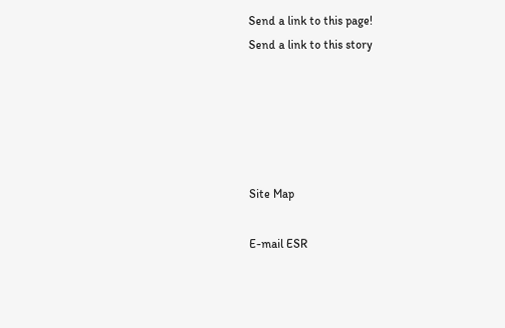Send a link to this page!
Send a link to this story





Site Map

E-mail ESR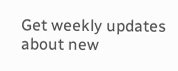Get weekly updates about new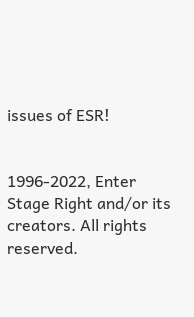issues of ESR!


1996-2022, Enter Stage Right and/or its creators. All rights reserved.